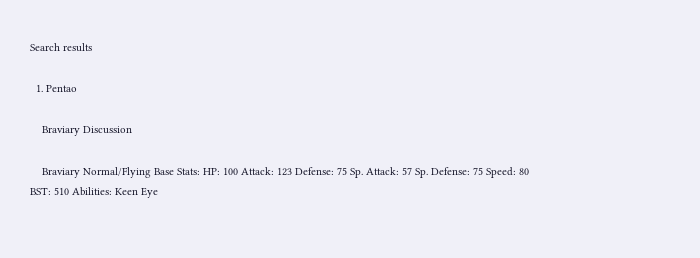Search results

  1. Pentao

    Braviary Discussion

    Braviary Normal/Flying Base Stats: HP: 100 Attack: 123 Defense: 75 Sp. Attack: 57 Sp. Defense: 75 Speed: 80 BST: 510 Abilities: Keen Eye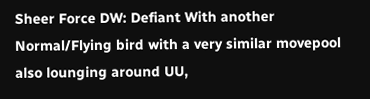Sheer Force DW: Defiant With another Normal/Flying bird with a very similar movepool also lounging around UU,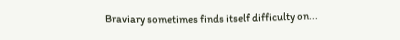Braviary sometimes finds itself difficulty on...